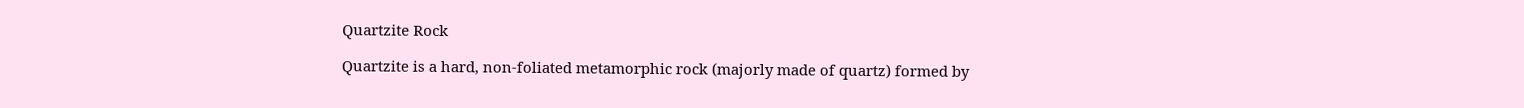Quartzite Rock

Quartzite is a hard, non-foliated metamorphic rock (majorly made of quartz) formed by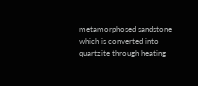metamorphosed sandstone which is converted into quartzite through heating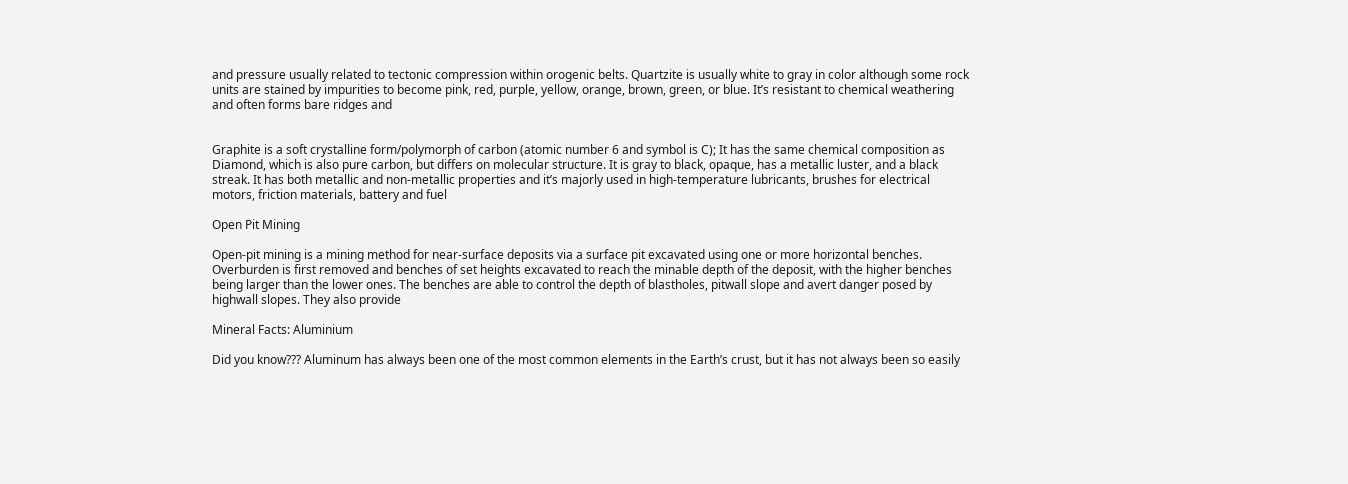and pressure usually related to tectonic compression within orogenic belts. Quartzite is usually white to gray in color although some rock units are stained by impurities to become pink, red, purple, yellow, orange, brown, green, or blue. It’s resistant to chemical weathering and often forms bare ridges and


Graphite is a soft crystalline form/polymorph of carbon (atomic number 6 and symbol is C); It has the same chemical composition as Diamond, which is also pure carbon, but differs on molecular structure. It is gray to black, opaque, has a metallic luster, and a black streak. It has both metallic and non-metallic properties and it’s majorly used in high-temperature lubricants, brushes for electrical motors, friction materials, battery and fuel

Open Pit Mining

Open-pit mining is a mining method for near-surface deposits via a surface pit excavated using one or more horizontal benches. Overburden is first removed and benches of set heights excavated to reach the minable depth of the deposit, with the higher benches being larger than the lower ones. The benches are able to control the depth of blastholes, pitwall slope and avert danger posed by highwall slopes. They also provide

Mineral Facts: Aluminium

Did you know??? Aluminum has always been one of the most common elements in the Earth’s crust, but it has not always been so easily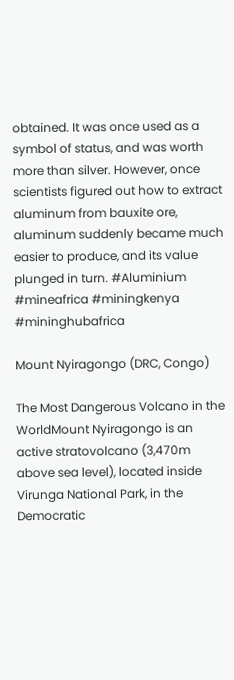obtained. It was once used as a symbol of status, and was worth more than silver. However, once scientists figured out how to extract aluminum from bauxite ore, aluminum suddenly became much easier to produce, and its value plunged in turn. #Aluminium #mineafrica #miningkenya #mininghubafrica

Mount Nyiragongo (DRC, Congo)

The Most Dangerous Volcano in the WorldMount Nyiragongo is an active stratovolcano (3,470m above sea level), located inside Virunga National Park, in the Democratic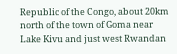Republic of the Congo, about 20km north of the town of Goma near Lake Kivu and just west Rwandan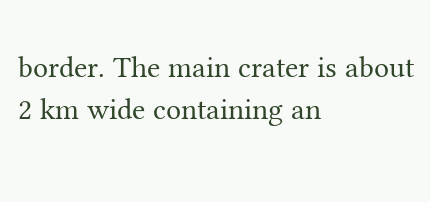border. The main crater is about 2 km wide containing an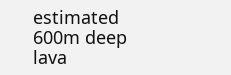estimated 600m deep lava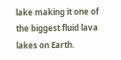lake making it one of the biggest fluid lava lakes on Earth.